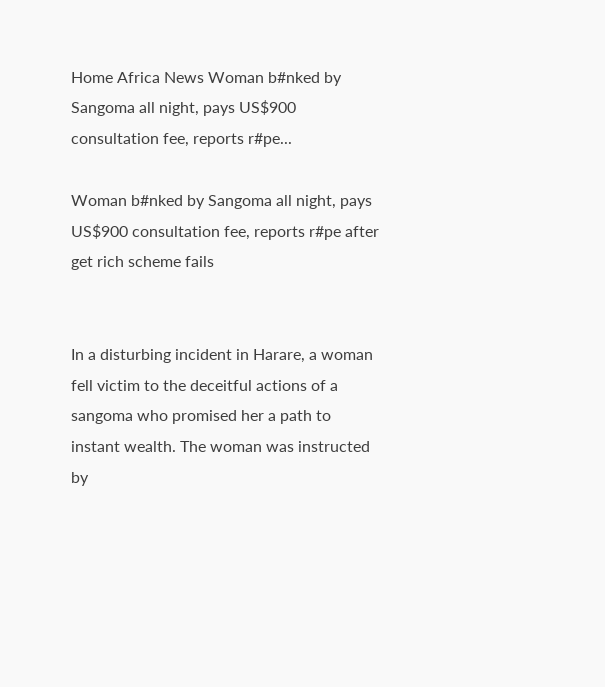Home Africa News Woman b#nked by Sangoma all night, pays US$900 consultation fee, reports r#pe...

Woman b#nked by Sangoma all night, pays US$900 consultation fee, reports r#pe after get rich scheme fails


In a disturbing incident in Harare, a woman fell victim to the deceitful actions of a sangoma who promised her a path to instant wealth. The woman was instructed by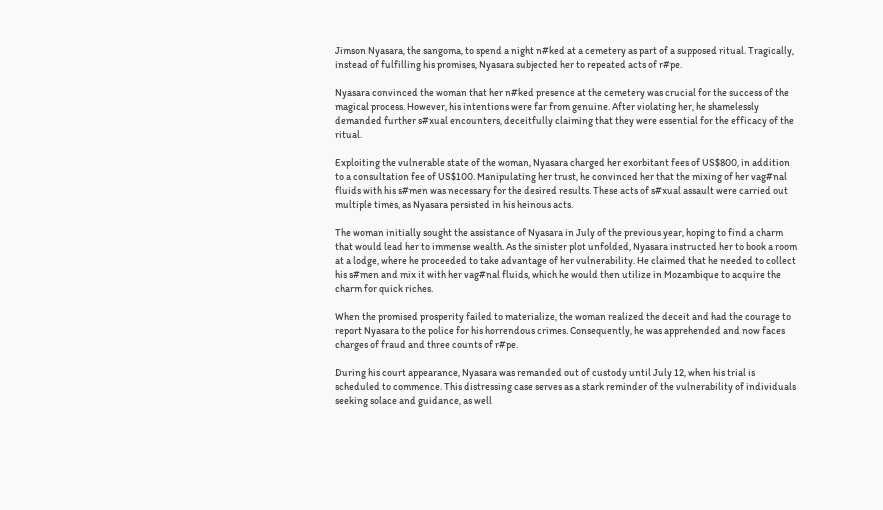Jimson Nyasara, the sangoma, to spend a night n#ked at a cemetery as part of a supposed ritual. Tragically, instead of fulfilling his promises, Nyasara subjected her to repeated acts of r#pe.

Nyasara convinced the woman that her n#ked presence at the cemetery was crucial for the success of the magical process. However, his intentions were far from genuine. After violating her, he shamelessly demanded further s#xual encounters, deceitfully claiming that they were essential for the efficacy of the ritual.

Exploiting the vulnerable state of the woman, Nyasara charged her exorbitant fees of US$800, in addition to a consultation fee of US$100. Manipulating her trust, he convinced her that the mixing of her vag#nal fluids with his s#men was necessary for the desired results. These acts of s#xual assault were carried out multiple times, as Nyasara persisted in his heinous acts.

The woman initially sought the assistance of Nyasara in July of the previous year, hoping to find a charm that would lead her to immense wealth. As the sinister plot unfolded, Nyasara instructed her to book a room at a lodge, where he proceeded to take advantage of her vulnerability. He claimed that he needed to collect his s#men and mix it with her vag#nal fluids, which he would then utilize in Mozambique to acquire the charm for quick riches.

When the promised prosperity failed to materialize, the woman realized the deceit and had the courage to report Nyasara to the police for his horrendous crimes. Consequently, he was apprehended and now faces charges of fraud and three counts of r#pe.

During his court appearance, Nyasara was remanded out of custody until July 12, when his trial is scheduled to commence. This distressing case serves as a stark reminder of the vulnerability of individuals seeking solace and guidance, as well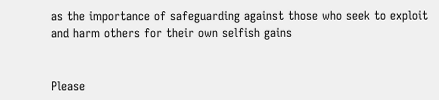as the importance of safeguarding against those who seek to exploit and harm others for their own selfish gains


Please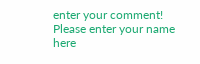enter your comment!
Please enter your name here